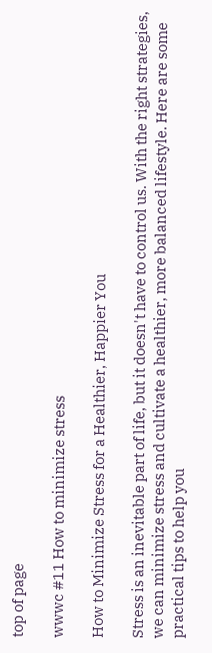top of page

wwwc #11 How to minimize stress

How to Minimize Stress for a Healthier, Happier You

Stress is an inevitable part of life, but it doesn't have to control us. With the right strategies, we can minimize stress and cultivate a healthier, more balanced lifestyle. Here are some practical tips to help you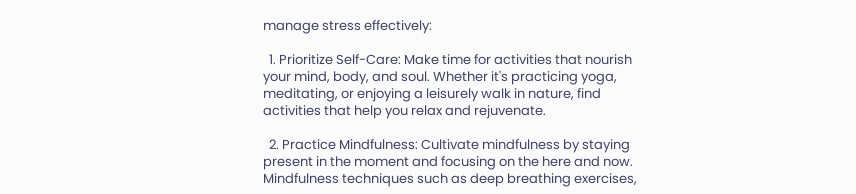manage stress effectively:

  1. Prioritize Self-Care: Make time for activities that nourish your mind, body, and soul. Whether it's practicing yoga, meditating, or enjoying a leisurely walk in nature, find activities that help you relax and rejuvenate.

  2. Practice Mindfulness: Cultivate mindfulness by staying present in the moment and focusing on the here and now. Mindfulness techniques such as deep breathing exercises,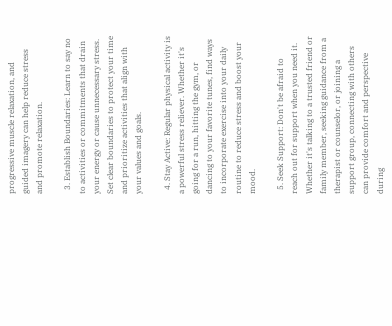progressive muscle relaxation, and guided imagery can help reduce stress and promote relaxation.

  3. Establish Boundaries: Learn to say no to activities or commitments that drain your energy or cause unnecessary stress. Set clear boundaries to protect your time and prioritize activities that align with your values and goals.

  4. Stay Active: Regular physical activity is a powerful stress reliever. Whether it's going for a run, hitting the gym, or dancing to your favorite tunes, find ways to incorporate exercise into your daily routine to reduce stress and boost your mood.

  5. Seek Support: Don't be afraid to reach out for support when you need it. Whether it's talking to a trusted friend or family member, seeking guidance from a therapist or counselor, or joining a support group, connecting with others can provide comfort and perspective during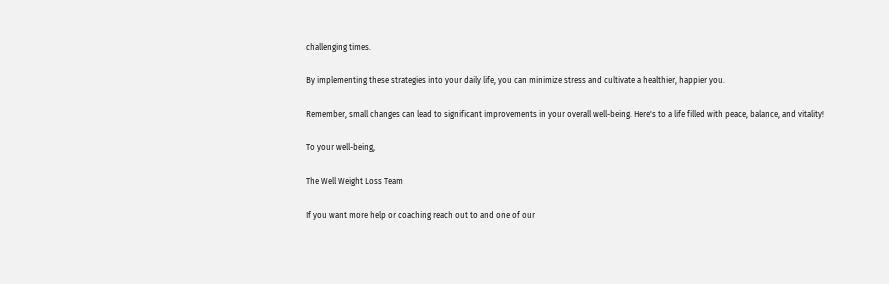challenging times.

By implementing these strategies into your daily life, you can minimize stress and cultivate a healthier, happier you.

Remember, small changes can lead to significant improvements in your overall well-being. Here's to a life filled with peace, balance, and vitality!

To your well-being,

The Well Weight Loss Team

If you want more help or coaching reach out to and one of our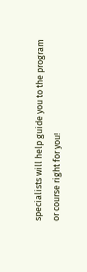specialists will help guide you to the program or course right for you!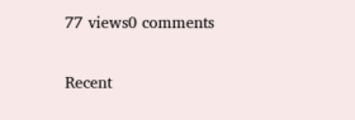77 views0 comments

Recent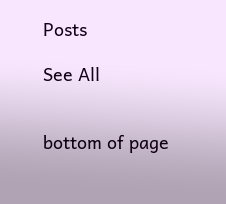Posts

See All


bottom of page